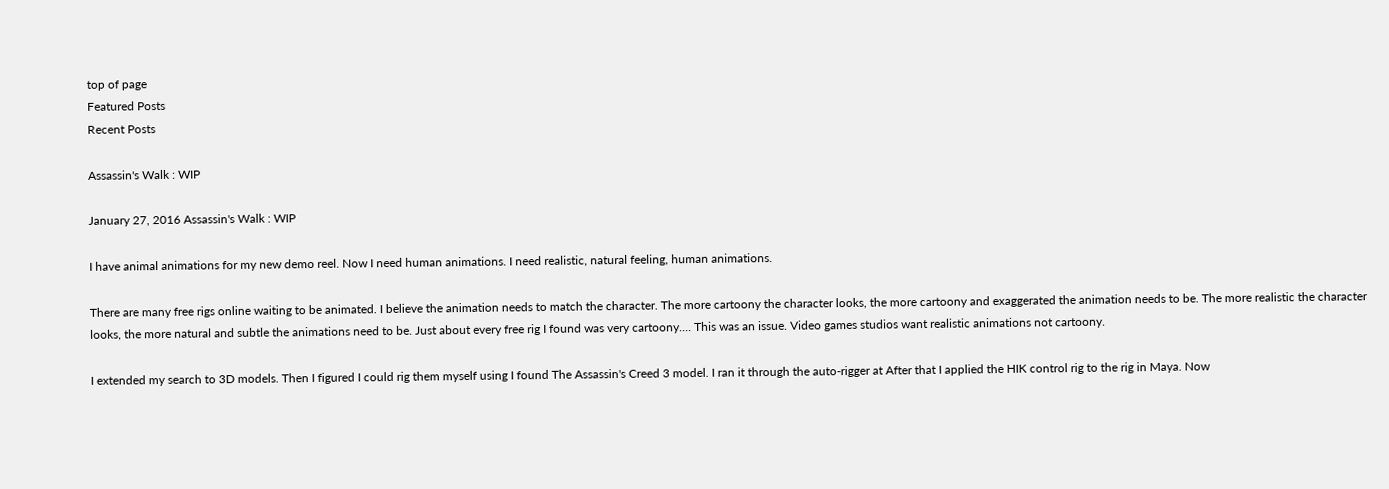top of page
Featured Posts
Recent Posts

Assassin's Walk : WIP

January 27, 2016 Assassin's Walk : WIP

I have animal animations for my new demo reel. Now I need human animations. I need realistic, natural feeling, human animations.

There are many free rigs online waiting to be animated. I believe the animation needs to match the character. The more cartoony the character looks, the more cartoony and exaggerated the animation needs to be. The more realistic the character looks, the more natural and subtle the animations need to be. Just about every free rig I found was very cartoony.... This was an issue. Video games studios want realistic animations not cartoony.

I extended my search to 3D models. Then I figured I could rig them myself using I found The Assassin's Creed 3 model. I ran it through the auto-rigger at After that I applied the HIK control rig to the rig in Maya. Now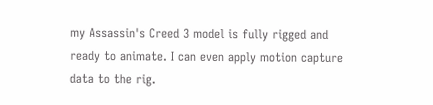my Assassin's Creed 3 model is fully rigged and ready to animate. I can even apply motion capture data to the rig.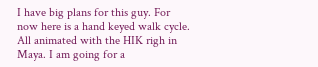I have big plans for this guy. For now here is a hand keyed walk cycle. All animated with the HIK righ in Maya. I am going for a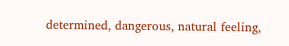determined, dangerous, natural feeling,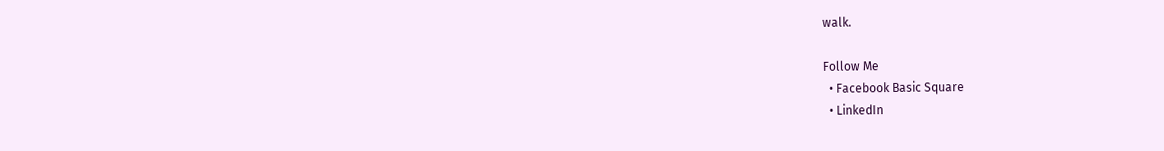walk.

Follow Me
  • Facebook Basic Square
  • LinkedIn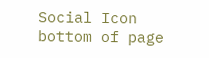Social Icon
bottom of page